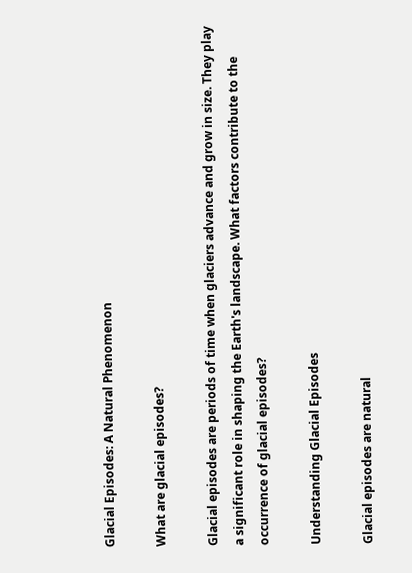Glacial Episodes: A Natural Phenomenon

What are glacial episodes?

Glacial episodes are periods of time when glaciers advance and grow in size. They play a significant role in shaping the Earth's landscape. What factors contribute to the occurrence of glacial episodes?

Understanding Glacial Episodes

Glacial episodes are natural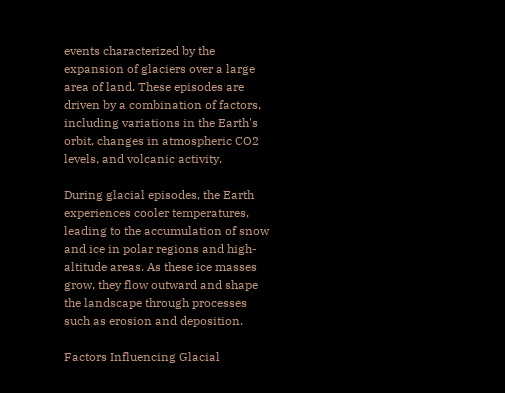events characterized by the expansion of glaciers over a large area of land. These episodes are driven by a combination of factors, including variations in the Earth's orbit, changes in atmospheric CO2 levels, and volcanic activity.

During glacial episodes, the Earth experiences cooler temperatures, leading to the accumulation of snow and ice in polar regions and high-altitude areas. As these ice masses grow, they flow outward and shape the landscape through processes such as erosion and deposition.

Factors Influencing Glacial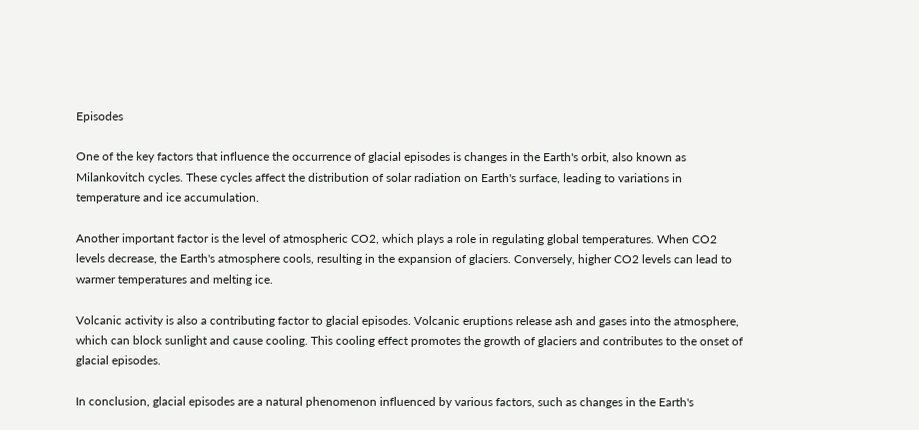Episodes

One of the key factors that influence the occurrence of glacial episodes is changes in the Earth's orbit, also known as Milankovitch cycles. These cycles affect the distribution of solar radiation on Earth's surface, leading to variations in temperature and ice accumulation.

Another important factor is the level of atmospheric CO2, which plays a role in regulating global temperatures. When CO2 levels decrease, the Earth's atmosphere cools, resulting in the expansion of glaciers. Conversely, higher CO2 levels can lead to warmer temperatures and melting ice.

Volcanic activity is also a contributing factor to glacial episodes. Volcanic eruptions release ash and gases into the atmosphere, which can block sunlight and cause cooling. This cooling effect promotes the growth of glaciers and contributes to the onset of glacial episodes.

In conclusion, glacial episodes are a natural phenomenon influenced by various factors, such as changes in the Earth's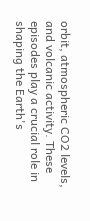orbit, atmospheric CO2 levels, and volcanic activity. These episodes play a crucial role in shaping the Earth's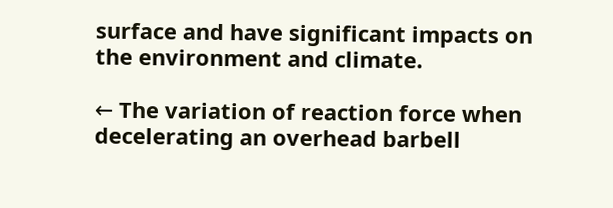surface and have significant impacts on the environment and climate.

← The variation of reaction force when decelerating an overhead barbell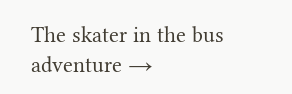The skater in the bus adventure →